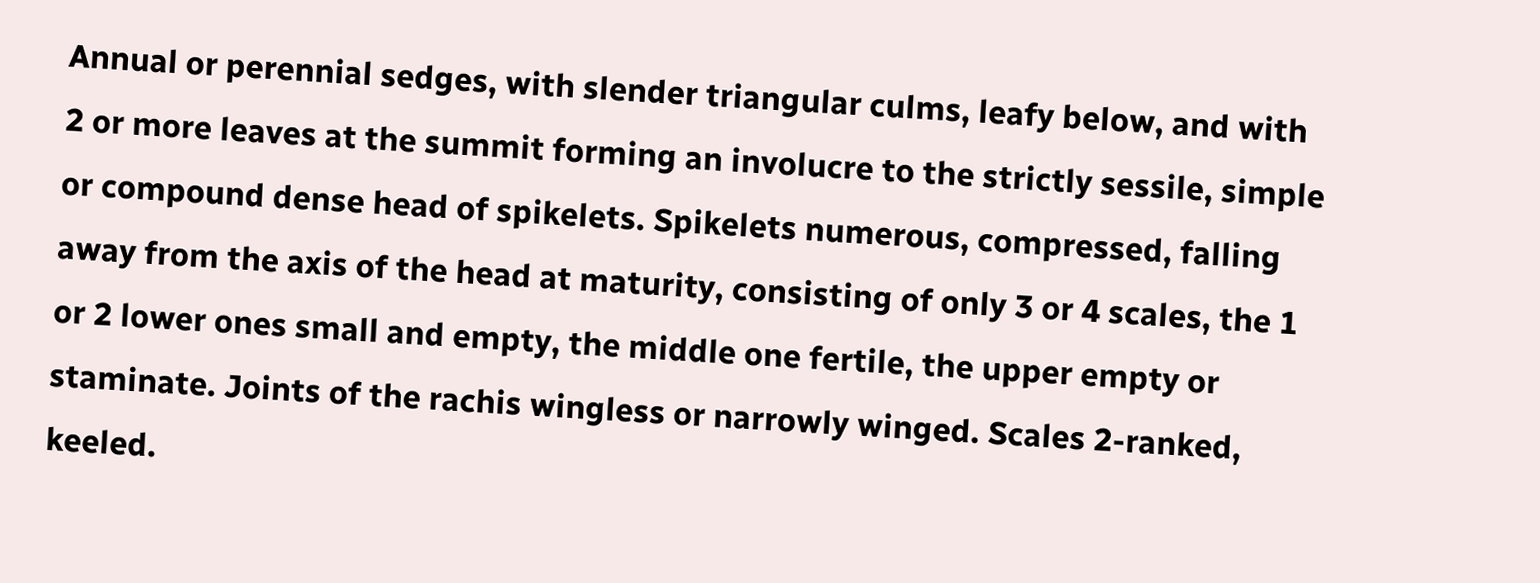Annual or perennial sedges, with slender triangular culms, leafy below, and with 2 or more leaves at the summit forming an involucre to the strictly sessile, simple or compound dense head of spikelets. Spikelets numerous, compressed, falling away from the axis of the head at maturity, consisting of only 3 or 4 scales, the 1 or 2 lower ones small and empty, the middle one fertile, the upper empty or staminate. Joints of the rachis wingless or narrowly winged. Scales 2-ranked, keeled.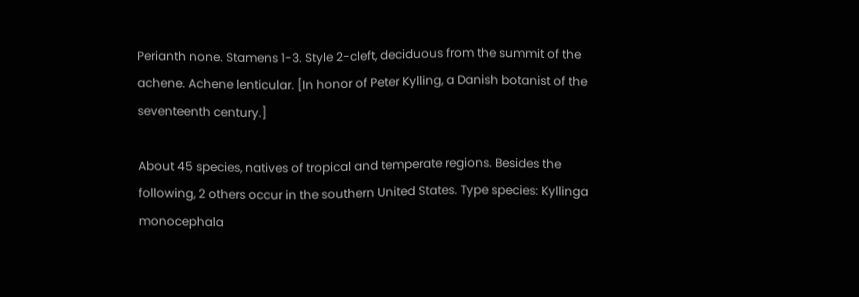Perianth none. Stamens 1-3. Style 2-cleft, deciduous from the summit of the achene. Achene lenticular. [In honor of Peter Kylling, a Danish botanist of the seventeenth century.]

About 45 species, natives of tropical and temperate regions. Besides the following, 2 others occur in the southern United States. Type species: Kyllinga monocephala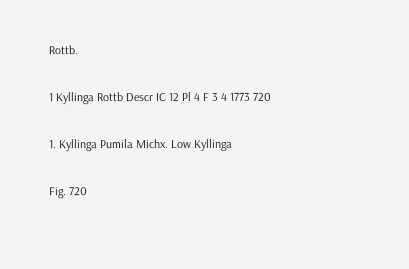Rottb.

1 Kyllinga Rottb Descr IC 12 Pl 4 F 3 4 1773 720

1. Kyllinga Pumila Michx. Low Kyllinga

Fig. 720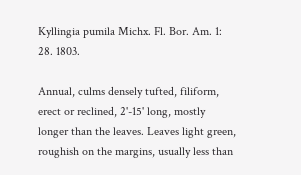Kyllingia pumila Michx. Fl. Bor. Am. 1: 28. 1803.

Annual, culms densely tufted, filiform, erect or reclined, 2'-15' long, mostly longer than the leaves. Leaves light green, roughish on the margins, usually less than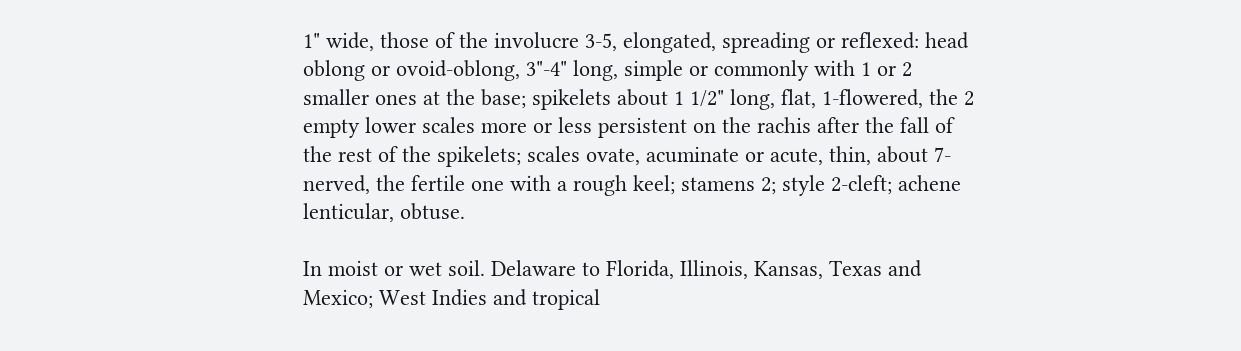1" wide, those of the involucre 3-5, elongated, spreading or reflexed: head oblong or ovoid-oblong, 3"-4" long, simple or commonly with 1 or 2 smaller ones at the base; spikelets about 1 1/2" long, flat, 1-flowered, the 2 empty lower scales more or less persistent on the rachis after the fall of the rest of the spikelets; scales ovate, acuminate or acute, thin, about 7-nerved, the fertile one with a rough keel; stamens 2; style 2-cleft; achene lenticular, obtuse.

In moist or wet soil. Delaware to Florida, Illinois, Kansas, Texas and Mexico; West Indies and tropical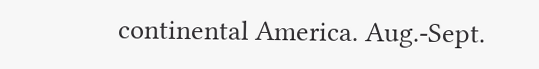continental America. Aug.-Sept.